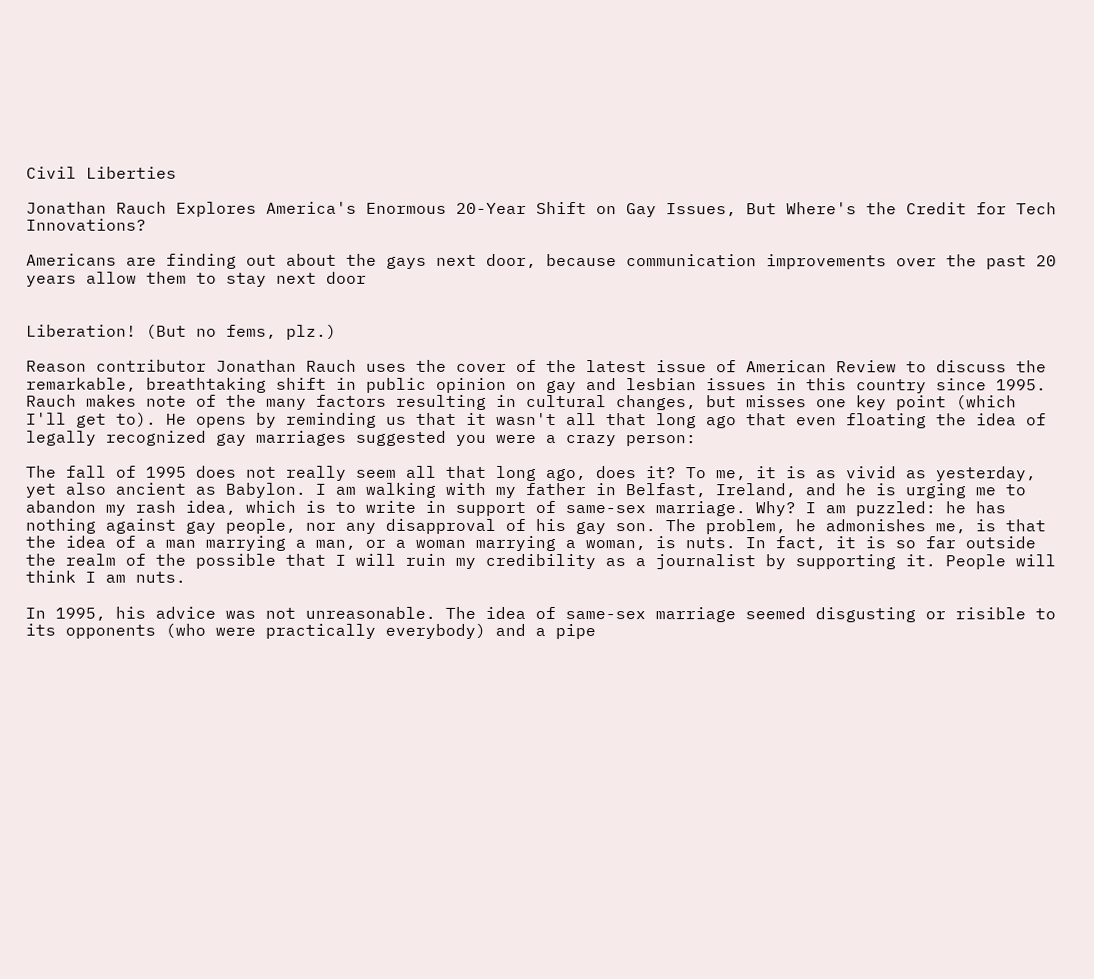Civil Liberties

Jonathan Rauch Explores America's Enormous 20-Year Shift on Gay Issues, But Where's the Credit for Tech Innovations?

Americans are finding out about the gays next door, because communication improvements over the past 20 years allow them to stay next door


Liberation! (But no fems, plz.)

Reason contributor Jonathan Rauch uses the cover of the latest issue of American Review to discuss the remarkable, breathtaking shift in public opinion on gay and lesbian issues in this country since 1995. Rauch makes note of the many factors resulting in cultural changes, but misses one key point (which I'll get to). He opens by reminding us that it wasn't all that long ago that even floating the idea of legally recognized gay marriages suggested you were a crazy person:

The fall of 1995 does not really seem all that long ago, does it? To me, it is as vivid as yesterday, yet also ancient as Babylon. I am walking with my father in Belfast, Ireland, and he is urging me to abandon my rash idea, which is to write in support of same-sex marriage. Why? I am puzzled: he has nothing against gay people, nor any disapproval of his gay son. The problem, he admonishes me, is that the idea of a man marrying a man, or a woman marrying a woman, is nuts. In fact, it is so far outside the realm of the possible that I will ruin my credibility as a journalist by supporting it. People will think I am nuts.

In 1995, his advice was not unreasonable. The idea of same-sex marriage seemed disgusting or risible to its opponents (who were practically everybody) and a pipe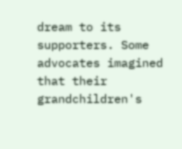dream to its supporters. Some advocates imagined that their grandchildren's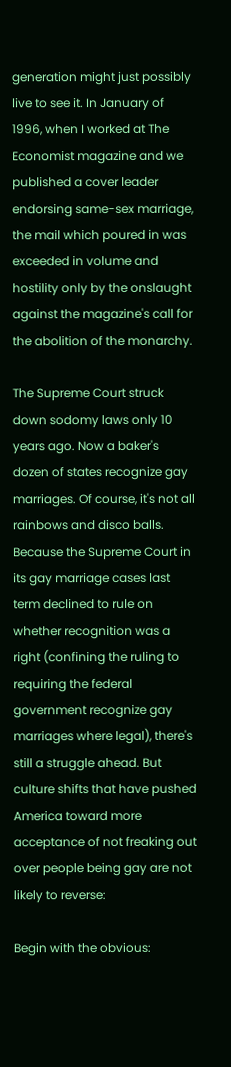generation might just possibly live to see it. In January of 1996, when I worked at The Economist magazine and we published a cover leader endorsing same-sex marriage, the mail which poured in was exceeded in volume and hostility only by the onslaught against the magazine's call for the abolition of the monarchy.

The Supreme Court struck down sodomy laws only 10 years ago. Now a baker's dozen of states recognize gay marriages. Of course, it's not all rainbows and disco balls. Because the Supreme Court in its gay marriage cases last term declined to rule on whether recognition was a right (confining the ruling to requiring the federal government recognize gay marriages where legal), there's still a struggle ahead. But culture shifts that have pushed America toward more acceptance of not freaking out over people being gay are not likely to reverse:

Begin with the obvious: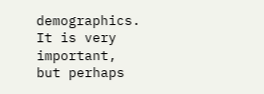demographics. It is very important, but perhaps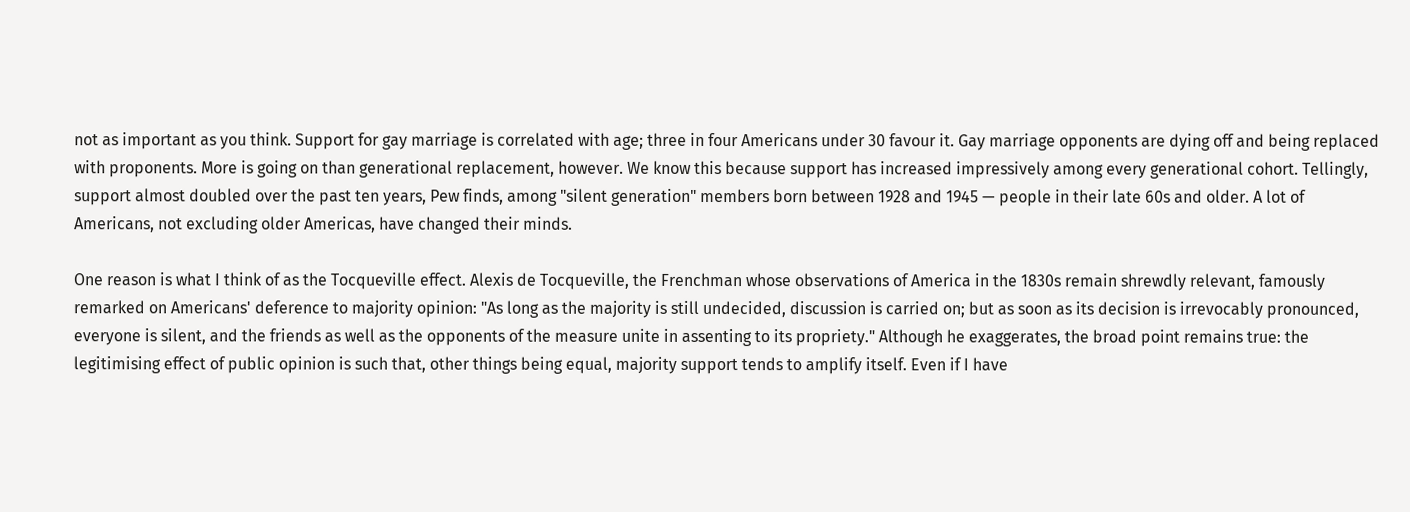not as important as you think. Support for gay marriage is correlated with age; three in four Americans under 30 favour it. Gay marriage opponents are dying off and being replaced with proponents. More is going on than generational replacement, however. We know this because support has increased impressively among every generational cohort. Tellingly, support almost doubled over the past ten years, Pew finds, among "silent generation" members born between 1928 and 1945 — people in their late 60s and older. A lot of Americans, not excluding older Americas, have changed their minds.

One reason is what I think of as the Tocqueville effect. Alexis de Tocqueville, the Frenchman whose observations of America in the 1830s remain shrewdly relevant, famously remarked on Americans' deference to majority opinion: "As long as the majority is still undecided, discussion is carried on; but as soon as its decision is irrevocably pronounced, everyone is silent, and the friends as well as the opponents of the measure unite in assenting to its propriety." Although he exaggerates, the broad point remains true: the legitimising effect of public opinion is such that, other things being equal, majority support tends to amplify itself. Even if I have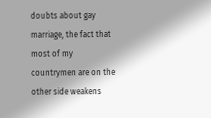doubts about gay marriage, the fact that most of my countrymen are on the other side weakens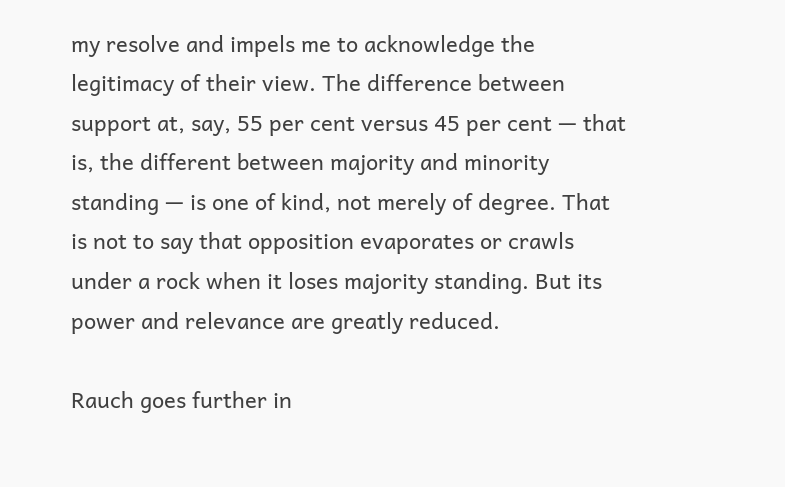my resolve and impels me to acknowledge the legitimacy of their view. The difference between support at, say, 55 per cent versus 45 per cent — that is, the different between majority and minority standing — is one of kind, not merely of degree. That is not to say that opposition evaporates or crawls under a rock when it loses majority standing. But its power and relevance are greatly reduced.

Rauch goes further in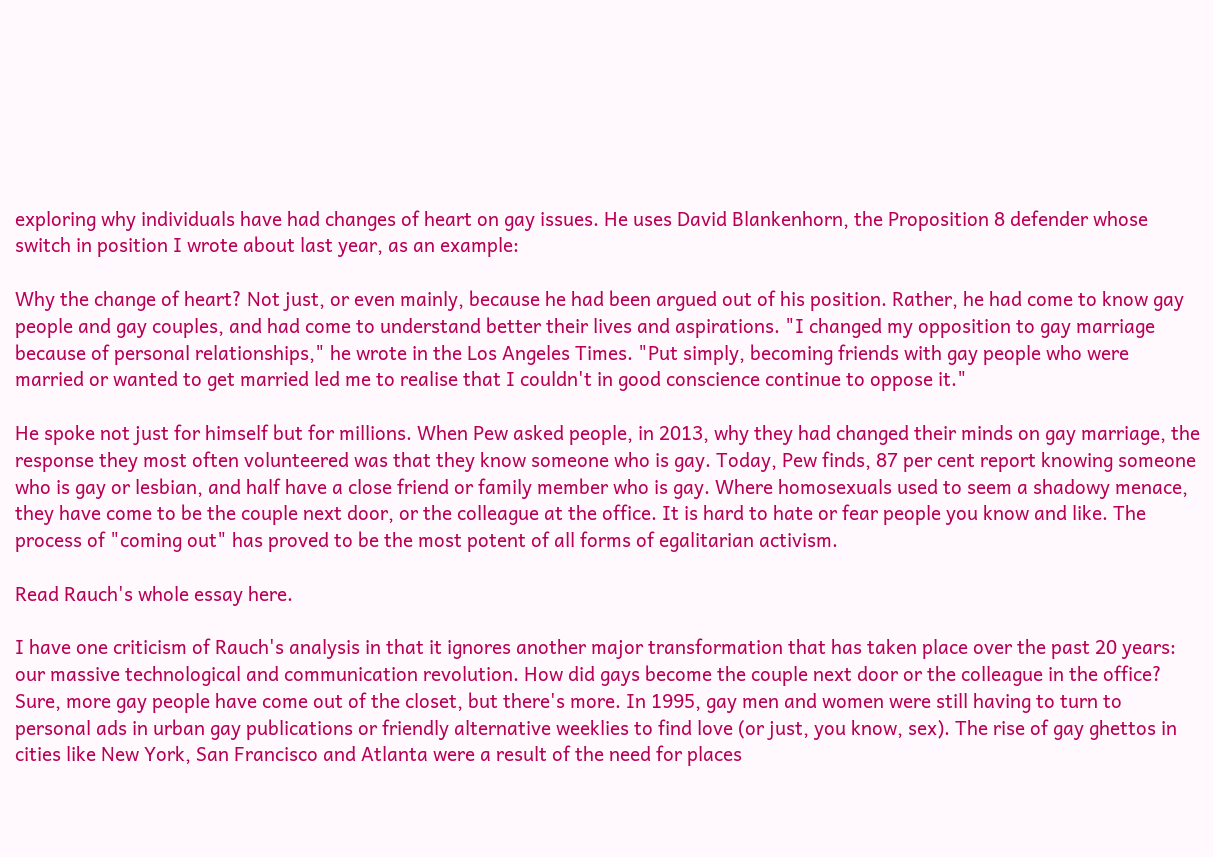exploring why individuals have had changes of heart on gay issues. He uses David Blankenhorn, the Proposition 8 defender whose switch in position I wrote about last year, as an example:

Why the change of heart? Not just, or even mainly, because he had been argued out of his position. Rather, he had come to know gay people and gay couples, and had come to understand better their lives and aspirations. "I changed my opposition to gay marriage because of personal relationships," he wrote in the Los Angeles Times. "Put simply, becoming friends with gay people who were married or wanted to get married led me to realise that I couldn't in good conscience continue to oppose it."

He spoke not just for himself but for millions. When Pew asked people, in 2013, why they had changed their minds on gay marriage, the response they most often volunteered was that they know someone who is gay. Today, Pew finds, 87 per cent report knowing someone who is gay or lesbian, and half have a close friend or family member who is gay. Where homosexuals used to seem a shadowy menace, they have come to be the couple next door, or the colleague at the office. It is hard to hate or fear people you know and like. The process of "coming out" has proved to be the most potent of all forms of egalitarian activism.

Read Rauch's whole essay here.

I have one criticism of Rauch's analysis in that it ignores another major transformation that has taken place over the past 20 years: our massive technological and communication revolution. How did gays become the couple next door or the colleague in the office? Sure, more gay people have come out of the closet, but there's more. In 1995, gay men and women were still having to turn to personal ads in urban gay publications or friendly alternative weeklies to find love (or just, you know, sex). The rise of gay ghettos in cities like New York, San Francisco and Atlanta were a result of the need for places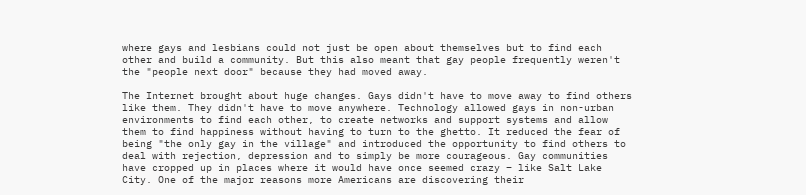where gays and lesbians could not just be open about themselves but to find each other and build a community. But this also meant that gay people frequently weren't the "people next door" because they had moved away.

The Internet brought about huge changes. Gays didn't have to move away to find others like them. They didn't have to move anywhere. Technology allowed gays in non-urban environments to find each other, to create networks and support systems and allow them to find happiness without having to turn to the ghetto. It reduced the fear of being "the only gay in the village" and introduced the opportunity to find others to deal with rejection, depression and to simply be more courageous. Gay communities have cropped up in places where it would have once seemed crazy – like Salt Lake City. One of the major reasons more Americans are discovering their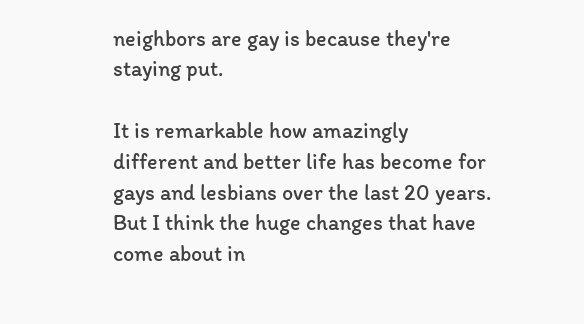neighbors are gay is because they're staying put.

It is remarkable how amazingly different and better life has become for gays and lesbians over the last 20 years. But I think the huge changes that have come about in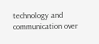technology and communication over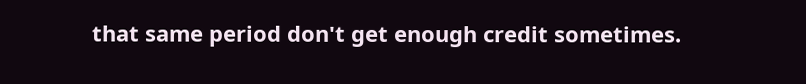that same period don't get enough credit sometimes.